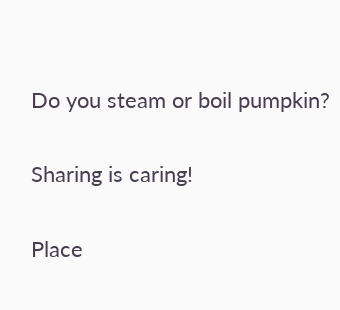Do you steam or boil pumpkin?

Sharing is caring!

Place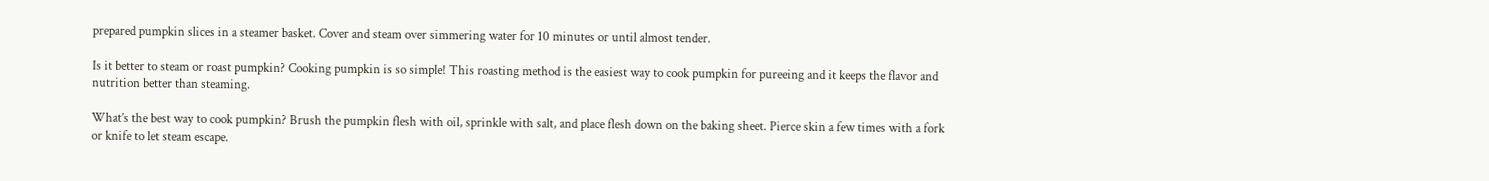prepared pumpkin slices in a steamer basket. Cover and steam over simmering water for 10 minutes or until almost tender.

Is it better to steam or roast pumpkin? Cooking pumpkin is so simple! This roasting method is the easiest way to cook pumpkin for pureeing and it keeps the flavor and nutrition better than steaming.

What’s the best way to cook pumpkin? Brush the pumpkin flesh with oil, sprinkle with salt, and place flesh down on the baking sheet. Pierce skin a few times with a fork or knife to let steam escape.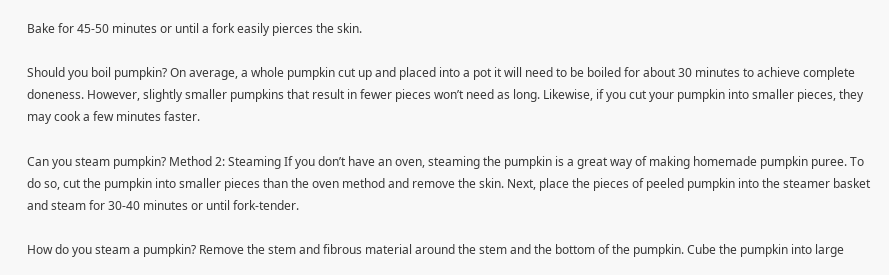Bake for 45-50 minutes or until a fork easily pierces the skin.

Should you boil pumpkin? On average, a whole pumpkin cut up and placed into a pot it will need to be boiled for about 30 minutes to achieve complete doneness. However, slightly smaller pumpkins that result in fewer pieces won’t need as long. Likewise, if you cut your pumpkin into smaller pieces, they may cook a few minutes faster.

Can you steam pumpkin? Method 2: Steaming If you don’t have an oven, steaming the pumpkin is a great way of making homemade pumpkin puree. To do so, cut the pumpkin into smaller pieces than the oven method and remove the skin. Next, place the pieces of peeled pumpkin into the steamer basket and steam for 30-40 minutes or until fork-tender.

How do you steam a pumpkin? Remove the stem and fibrous material around the stem and the bottom of the pumpkin. Cube the pumpkin into large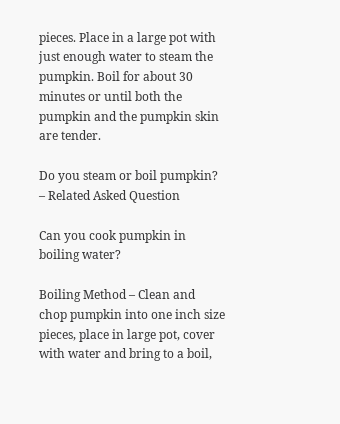pieces. Place in a large pot with just enough water to steam the pumpkin. Boil for about 30 minutes or until both the pumpkin and the pumpkin skin are tender.

Do you steam or boil pumpkin? – Related Asked Question

Can you cook pumpkin in boiling water?

Boiling Method – Clean and chop pumpkin into one inch size pieces, place in large pot, cover with water and bring to a boil,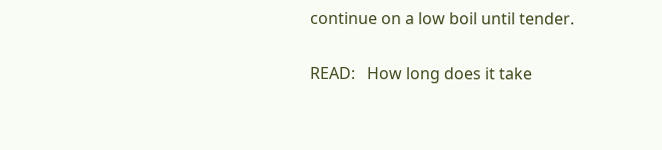continue on a low boil until tender.

READ:   How long does it take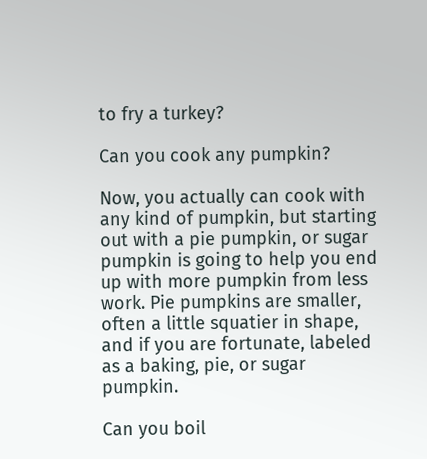to fry a turkey?

Can you cook any pumpkin?

Now, you actually can cook with any kind of pumpkin, but starting out with a pie pumpkin, or sugar pumpkin is going to help you end up with more pumpkin from less work. Pie pumpkins are smaller, often a little squatier in shape, and if you are fortunate, labeled as a baking, pie, or sugar pumpkin.

Can you boil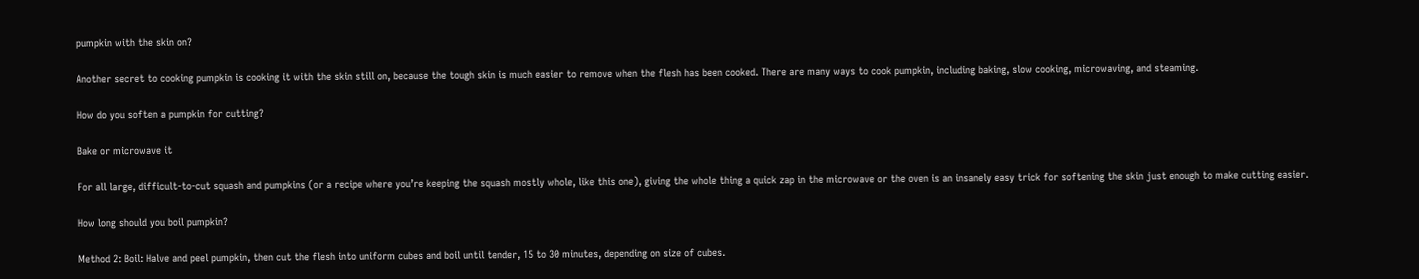pumpkin with the skin on?

Another secret to cooking pumpkin is cooking it with the skin still on, because the tough skin is much easier to remove when the flesh has been cooked. There are many ways to cook pumpkin, including baking, slow cooking, microwaving, and steaming.

How do you soften a pumpkin for cutting?

Bake or microwave it

For all large, difficult-to-cut squash and pumpkins (or a recipe where you’re keeping the squash mostly whole, like this one), giving the whole thing a quick zap in the microwave or the oven is an insanely easy trick for softening the skin just enough to make cutting easier.

How long should you boil pumpkin?

Method 2: Boil: Halve and peel pumpkin, then cut the flesh into uniform cubes and boil until tender, 15 to 30 minutes, depending on size of cubes.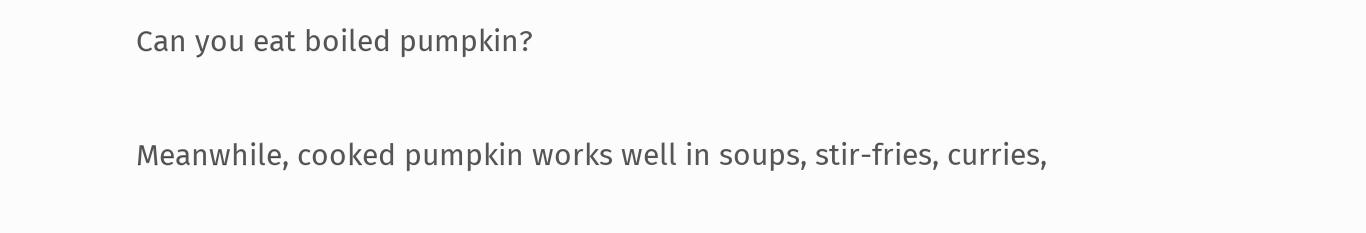Can you eat boiled pumpkin?

Meanwhile, cooked pumpkin works well in soups, stir-fries, curries,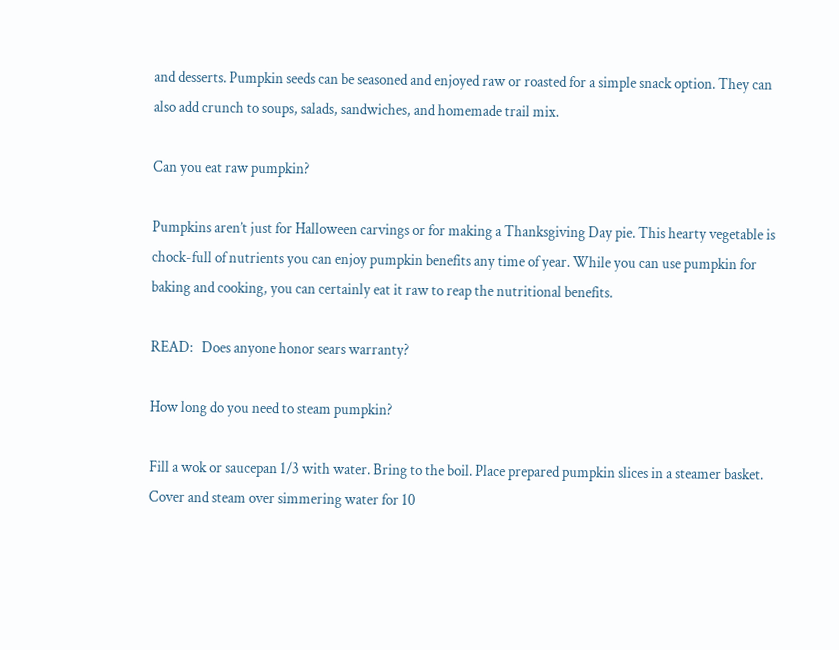and desserts. Pumpkin seeds can be seasoned and enjoyed raw or roasted for a simple snack option. They can also add crunch to soups, salads, sandwiches, and homemade trail mix.

Can you eat raw pumpkin?

Pumpkins aren’t just for Halloween carvings or for making a Thanksgiving Day pie. This hearty vegetable is chock-full of nutrients you can enjoy pumpkin benefits any time of year. While you can use pumpkin for baking and cooking, you can certainly eat it raw to reap the nutritional benefits.

READ:   Does anyone honor sears warranty?

How long do you need to steam pumpkin?

Fill a wok or saucepan 1/3 with water. Bring to the boil. Place prepared pumpkin slices in a steamer basket. Cover and steam over simmering water for 10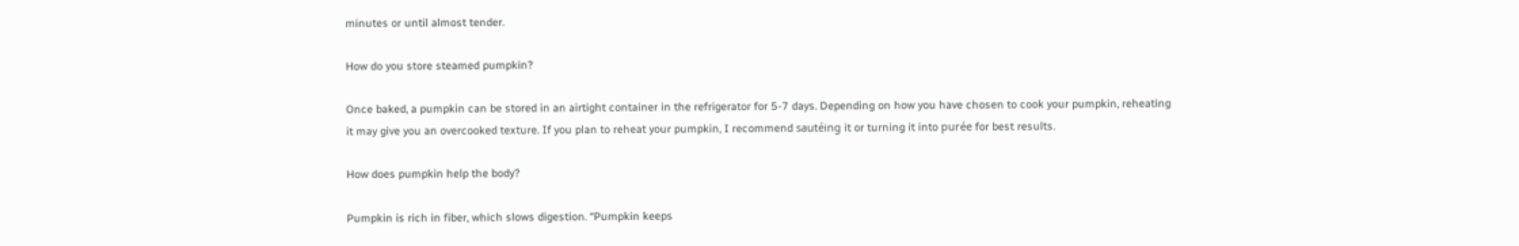minutes or until almost tender.

How do you store steamed pumpkin?

Once baked, a pumpkin can be stored in an airtight container in the refrigerator for 5-7 days. Depending on how you have chosen to cook your pumpkin, reheating it may give you an overcooked texture. If you plan to reheat your pumpkin, I recommend sautéing it or turning it into purée for best results.

How does pumpkin help the body?

Pumpkin is rich in fiber, which slows digestion. “Pumpkin keeps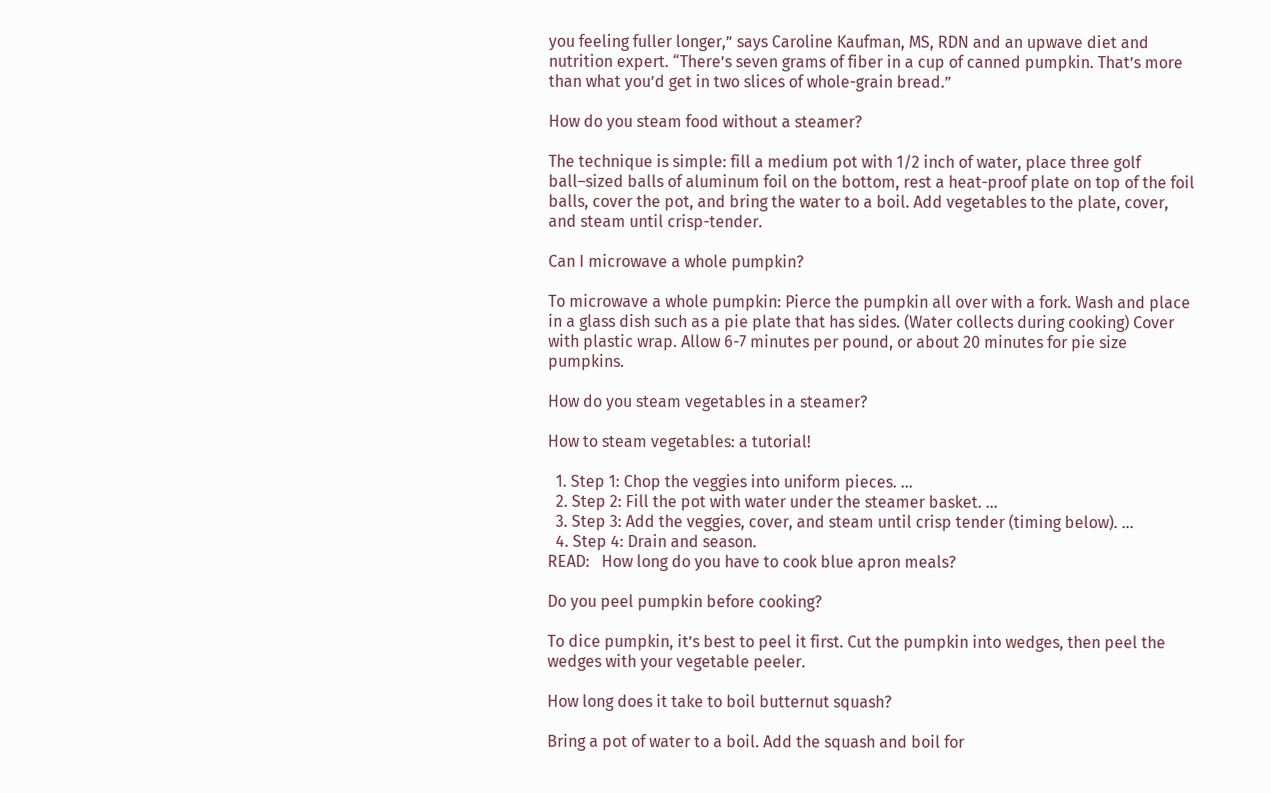you feeling fuller longer,” says Caroline Kaufman, MS, RDN and an upwave diet and nutrition expert. “There’s seven grams of fiber in a cup of canned pumpkin. That’s more than what you’d get in two slices of whole-grain bread.”

How do you steam food without a steamer?

The technique is simple: fill a medium pot with 1/2 inch of water, place three golf ball–sized balls of aluminum foil on the bottom, rest a heat-proof plate on top of the foil balls, cover the pot, and bring the water to a boil. Add vegetables to the plate, cover, and steam until crisp-tender.

Can I microwave a whole pumpkin?

To microwave a whole pumpkin: Pierce the pumpkin all over with a fork. Wash and place in a glass dish such as a pie plate that has sides. (Water collects during cooking) Cover with plastic wrap. Allow 6-7 minutes per pound, or about 20 minutes for pie size pumpkins.

How do you steam vegetables in a steamer?

How to steam vegetables: a tutorial!

  1. Step 1: Chop the veggies into uniform pieces. …
  2. Step 2: Fill the pot with water under the steamer basket. …
  3. Step 3: Add the veggies, cover, and steam until crisp tender (timing below). …
  4. Step 4: Drain and season.
READ:   How long do you have to cook blue apron meals?

Do you peel pumpkin before cooking?

To dice pumpkin, it’s best to peel it first. Cut the pumpkin into wedges, then peel the wedges with your vegetable peeler.

How long does it take to boil butternut squash?

Bring a pot of water to a boil. Add the squash and boil for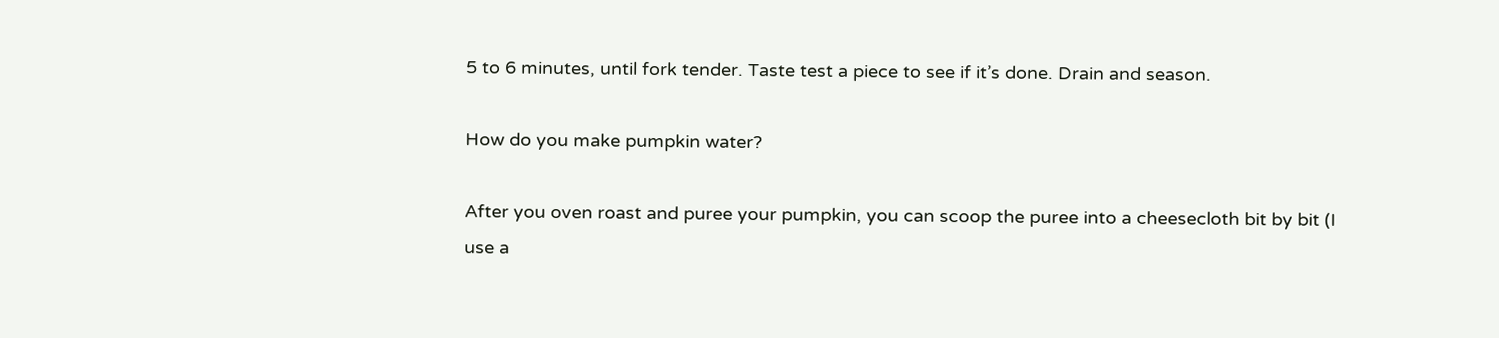5 to 6 minutes, until fork tender. Taste test a piece to see if it’s done. Drain and season.

How do you make pumpkin water?

After you oven roast and puree your pumpkin, you can scoop the puree into a cheesecloth bit by bit (I use a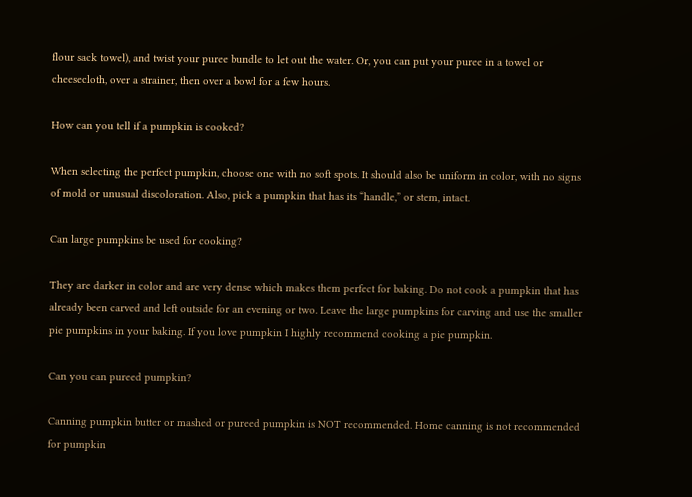flour sack towel), and twist your puree bundle to let out the water. Or, you can put your puree in a towel or cheesecloth, over a strainer, then over a bowl for a few hours.

How can you tell if a pumpkin is cooked?

When selecting the perfect pumpkin, choose one with no soft spots. It should also be uniform in color, with no signs of mold or unusual discoloration. Also, pick a pumpkin that has its “handle,” or stem, intact.

Can large pumpkins be used for cooking?

They are darker in color and are very dense which makes them perfect for baking. Do not cook a pumpkin that has already been carved and left outside for an evening or two. Leave the large pumpkins for carving and use the smaller pie pumpkins in your baking. If you love pumpkin I highly recommend cooking a pie pumpkin.

Can you can pureed pumpkin?

Canning pumpkin butter or mashed or pureed pumpkin is NOT recommended. Home canning is not recommended for pumpkin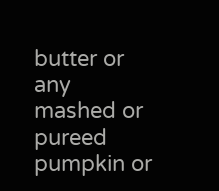butter or any mashed or pureed pumpkin or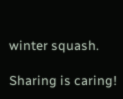winter squash.

Sharing is caring!